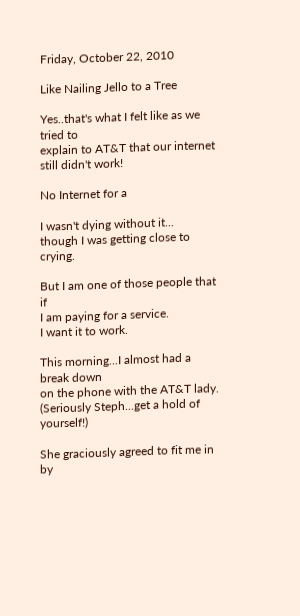Friday, October 22, 2010

Like Nailing Jello to a Tree

Yes..that's what I felt like as we tried to
explain to AT&T that our internet still didn't work!

No Internet for a

I wasn't dying without it...
though I was getting close to crying.

But I am one of those people that if
I am paying for a service.
I want it to work.

This morning...I almost had a break down
on the phone with the AT&T lady.
(Seriously Steph...get a hold of yourself!)

She graciously agreed to fit me in
by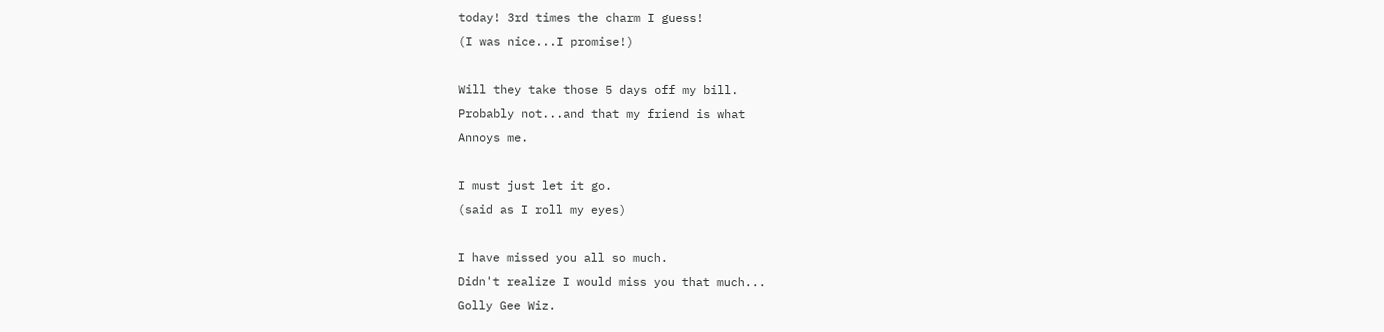today! 3rd times the charm I guess!
(I was nice...I promise!)

Will they take those 5 days off my bill.
Probably not...and that my friend is what
Annoys me.

I must just let it go.
(said as I roll my eyes)

I have missed you all so much.
Didn't realize I would miss you that much...
Golly Gee Wiz.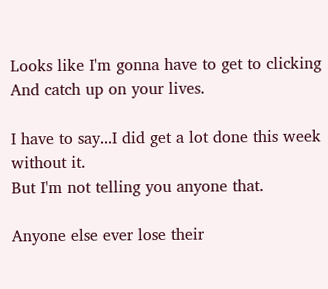Looks like I'm gonna have to get to clicking
And catch up on your lives.

I have to say...I did get a lot done this week without it.
But I'm not telling you anyone that.

Anyone else ever lose their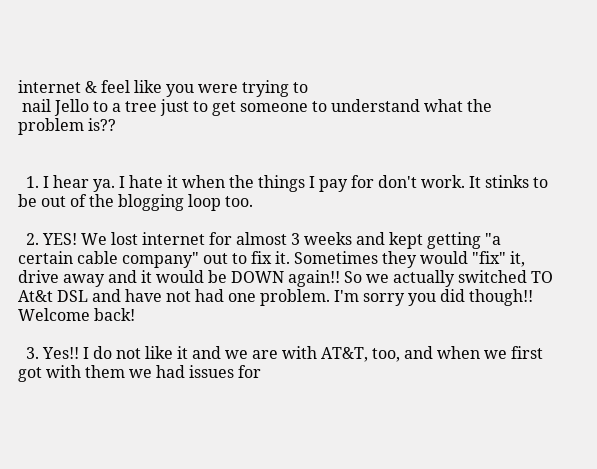internet & feel like you were trying to
 nail Jello to a tree just to get someone to understand what the problem is??


  1. I hear ya. I hate it when the things I pay for don't work. It stinks to be out of the blogging loop too.

  2. YES! We lost internet for almost 3 weeks and kept getting "a certain cable company" out to fix it. Sometimes they would "fix" it, drive away and it would be DOWN again!! So we actually switched TO At&t DSL and have not had one problem. I'm sorry you did though!! Welcome back!

  3. Yes!! I do not like it and we are with AT&T, too, and when we first got with them we had issues for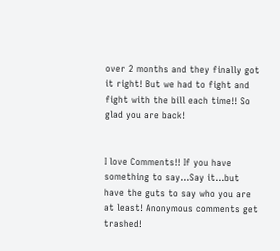over 2 months and they finally got it right! But we had to fight and fight with the bill each time!! So glad you are back!


I love Comments!! If you have something to say...Say it...but have the guts to say who you are at least! Anonymous comments get trashed!